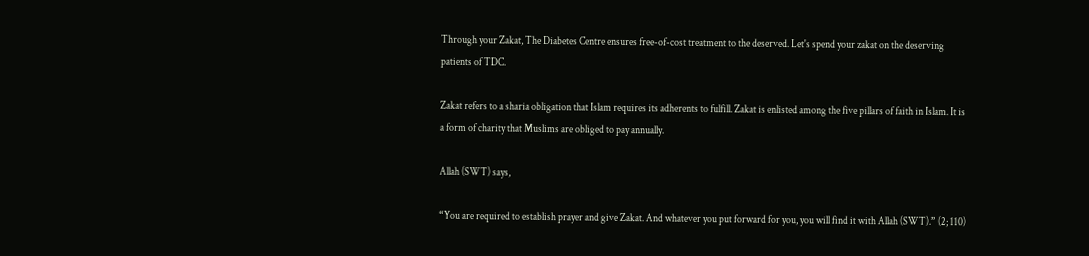Through your Zakat, The Diabetes Centre ensures free-of-cost treatment to the deserved. Let's spend your zakat on the deserving patients of TDC.

Zakat refers to a sharia obligation that Islam requires its adherents to fulfill. Zakat is enlisted among the five pillars of faith in Islam. It is a form of charity that Muslims are obliged to pay annually.

Allah (SWT) says,

“You are required to establish prayer and give Zakat. And whatever you put forward for you, you will find it with Allah (SWT).” (2; 110)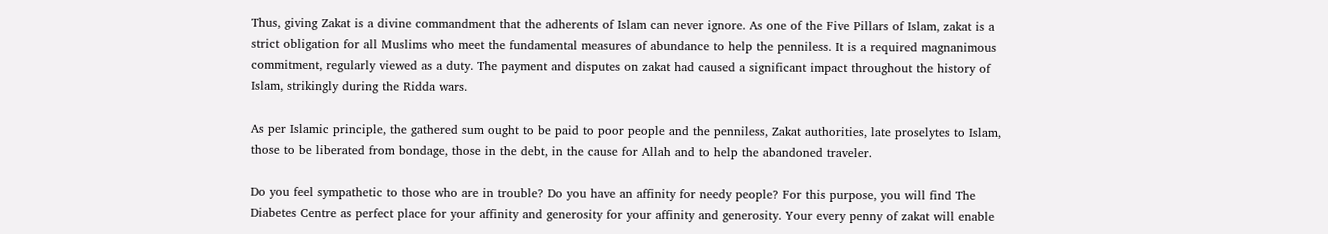Thus, giving Zakat is a divine commandment that the adherents of Islam can never ignore. As one of the Five Pillars of Islam, zakat is a strict obligation for all Muslims who meet the fundamental measures of abundance to help the penniless. It is a required magnanimous commitment, regularly viewed as a duty. The payment and disputes on zakat had caused a significant impact throughout the history of Islam, strikingly during the Ridda wars.

As per Islamic principle, the gathered sum ought to be paid to poor people and the penniless, Zakat authorities, late proselytes to Islam, those to be liberated from bondage, those in the debt, in the cause for Allah and to help the abandoned traveler.

Do you feel sympathetic to those who are in trouble? Do you have an affinity for needy people? For this purpose, you will find The Diabetes Centre as perfect place for your affinity and generosity for your affinity and generosity. Your every penny of zakat will enable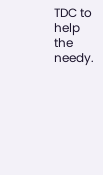TDC to help the needy.